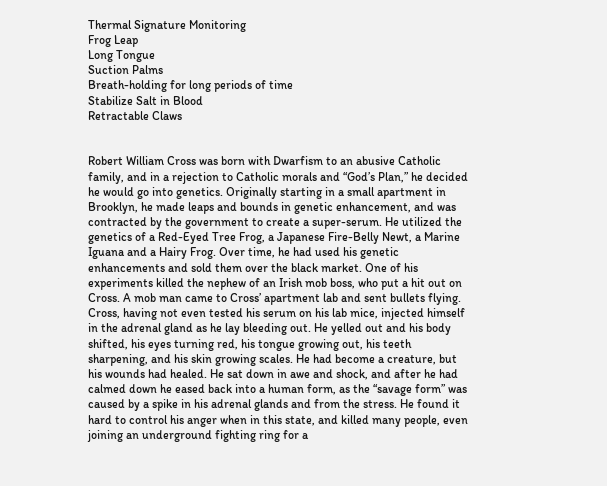Thermal Signature Monitoring
Frog Leap
Long Tongue
Suction Palms
Breath-holding for long periods of time
Stabilize Salt in Blood
Retractable Claws


Robert William Cross was born with Dwarfism to an abusive Catholic family, and in a rejection to Catholic morals and “God’s Plan,” he decided he would go into genetics. Originally starting in a small apartment in Brooklyn, he made leaps and bounds in genetic enhancement, and was contracted by the government to create a super-serum. He utilized the genetics of a Red-Eyed Tree Frog, a Japanese Fire-Belly Newt, a Marine Iguana and a Hairy Frog. Over time, he had used his genetic enhancements and sold them over the black market. One of his experiments killed the nephew of an Irish mob boss, who put a hit out on Cross. A mob man came to Cross’ apartment lab and sent bullets flying. Cross, having not even tested his serum on his lab mice, injected himself in the adrenal gland as he lay bleeding out. He yelled out and his body shifted, his eyes turning red, his tongue growing out, his teeth sharpening, and his skin growing scales. He had become a creature, but his wounds had healed. He sat down in awe and shock, and after he had calmed down he eased back into a human form, as the “savage form” was caused by a spike in his adrenal glands and from the stress. He found it hard to control his anger when in this state, and killed many people, even joining an underground fighting ring for a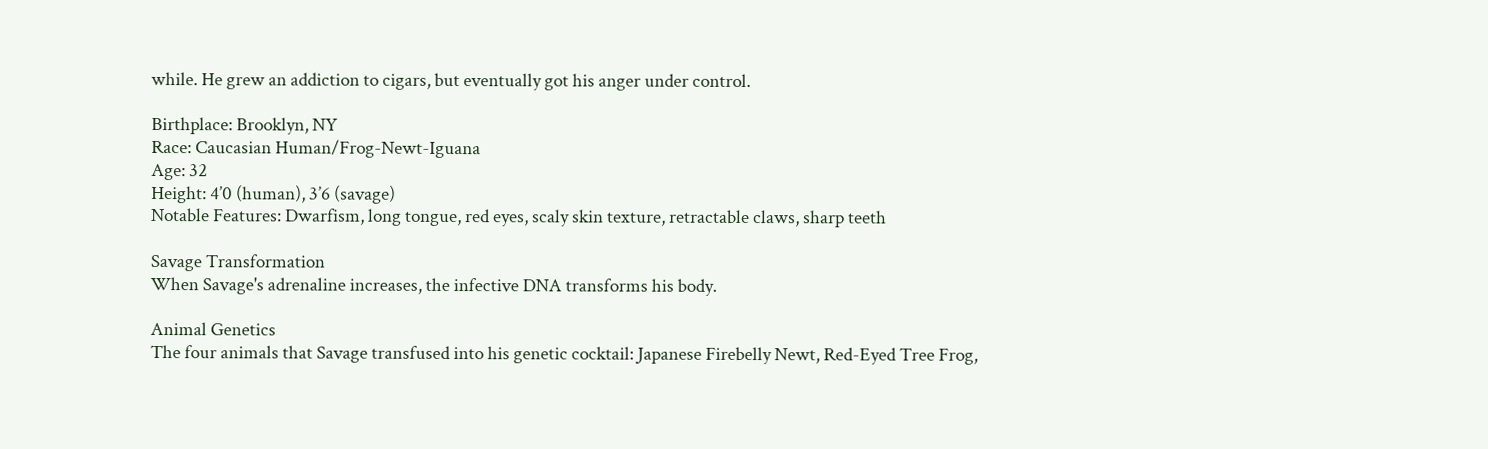while. He grew an addiction to cigars, but eventually got his anger under control.

Birthplace: Brooklyn, NY
Race: Caucasian Human/Frog-Newt-Iguana
Age: 32
Height: 4’0 (human), 3’6 (savage)
Notable Features: Dwarfism, long tongue, red eyes, scaly skin texture, retractable claws, sharp teeth

Savage Transformation
When Savage's adrenaline increases, the infective DNA transforms his body.

Animal Genetics
The four animals that Savage transfused into his genetic cocktail: Japanese Firebelly Newt, Red-Eyed Tree Frog,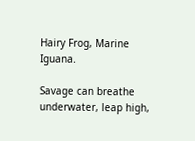Hairy Frog, Marine Iguana.

Savage can breathe underwater, leap high,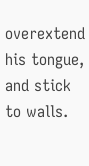overextend his tongue, and stick to walls.